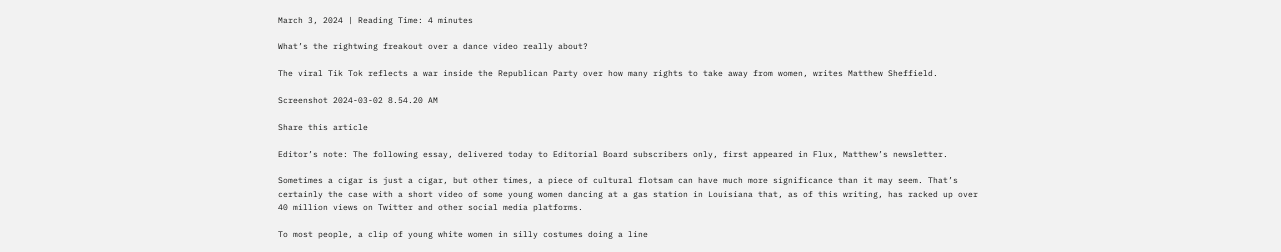March 3, 2024 | Reading Time: 4 minutes

What’s the rightwing freakout over a dance video really about?

The viral Tik Tok reflects a war inside the Republican Party over how many rights to take away from women, writes Matthew Sheffield.

Screenshot 2024-03-02 8.54.20 AM

Share this article

Editor’s note: The following essay, delivered today to Editorial Board subscribers only, first appeared in Flux, Matthew’s newsletter.

Sometimes a cigar is just a cigar, but other times, a piece of cultural flotsam can have much more significance than it may seem. That’s certainly the case with a short video of some young women dancing at a gas station in Louisiana that, as of this writing, has racked up over 40 million views on Twitter and other social media platforms.

To most people, a clip of young white women in silly costumes doing a line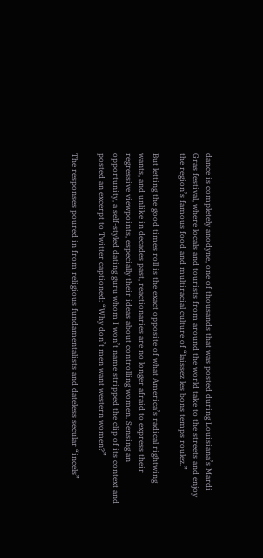dance is completely anodyne, one of thousands that was posted during Louisiana’s Mardi Gras festival, where locals and tourists from around the world take to the streets and enjoy the region’s famous food and multiracial culture of “laissez les bons temps roulez.”

But letting the good times roll is the exact opposite of what America’s radical rightwing wants, and unlike in decades past, reactionaries are no longer afraid to express their regressive viewpoints, especially their ideas about controlling women. Sensing an opportunity, a self-styled dating guru whom I won’t name stripped the clip of its context and posted an excerpt to Twitter captioned: “Why don’t men want western women?”

The responses poured in from religious fundamentalists and dateless secular “incels”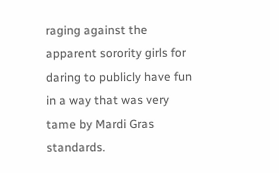raging against the apparent sorority girls for daring to publicly have fun in a way that was very tame by Mardi Gras standards.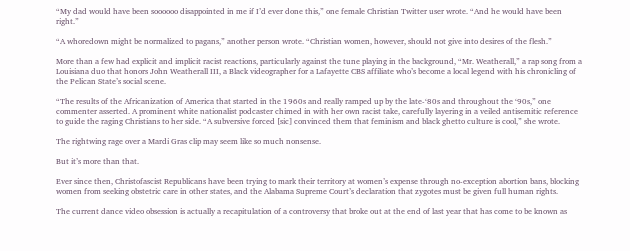“My dad would have been soooooo disappointed in me if I’d ever done this,” one female Christian Twitter user wrote. “And he would have been right.”

“A whoredown might be normalized to pagans,” another person wrote. “Christian women, however, should not give into desires of the flesh.”

More than a few had explicit and implicit racist reactions, particularly against the tune playing in the background, “Mr. Weatherall,” a rap song from a Louisiana duo that honors John Weatherall III, a Black videographer for a Lafayette CBS affiliate who’s become a local legend with his chronicling of the Pelican State’s social scene.

“The results of the Africanization of America that started in the 1960s and really ramped up by the late-‘80s and throughout the ‘90s,” one commenter asserted. A prominent white nationalist podcaster chimed in with her own racist take, carefully layering in a veiled antisemitic reference to guide the raging Christians to her side. “A subversive forced [sic] convinced them that feminism and black ghetto culture is cool,” she wrote.

The rightwing rage over a Mardi Gras clip may seem like so much nonsense.

But it’s more than that.

Ever since then, Christofascist Republicans have been trying to mark their territory at women’s expense through no-exception abortion bans, blocking women from seeking obstetric care in other states, and the Alabama Supreme Court’s declaration that zygotes must be given full human rights.

The current dance video obsession is actually a recapitulation of a controversy that broke out at the end of last year that has come to be known as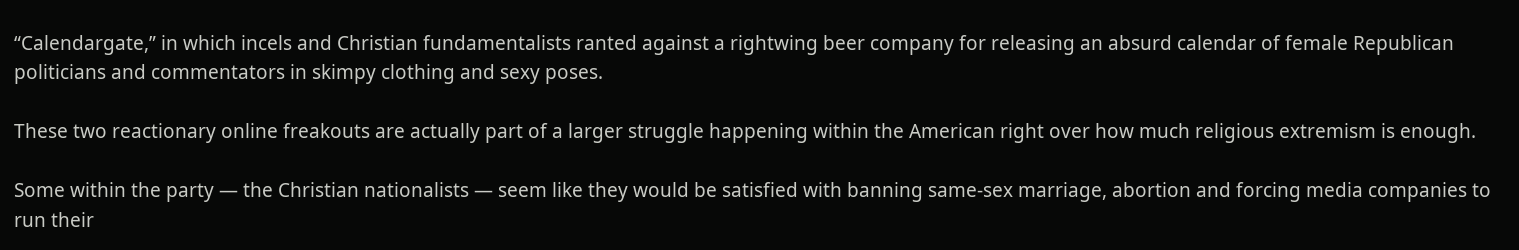“Calendargate,” in which incels and Christian fundamentalists ranted against a rightwing beer company for releasing an absurd calendar of female Republican politicians and commentators in skimpy clothing and sexy poses.

These two reactionary online freakouts are actually part of a larger struggle happening within the American right over how much religious extremism is enough.

Some within the party — the Christian nationalists — seem like they would be satisfied with banning same-sex marriage, abortion and forcing media companies to run their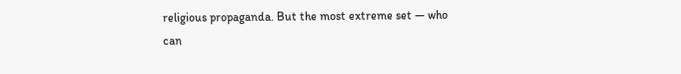religious propaganda. But the most extreme set — who can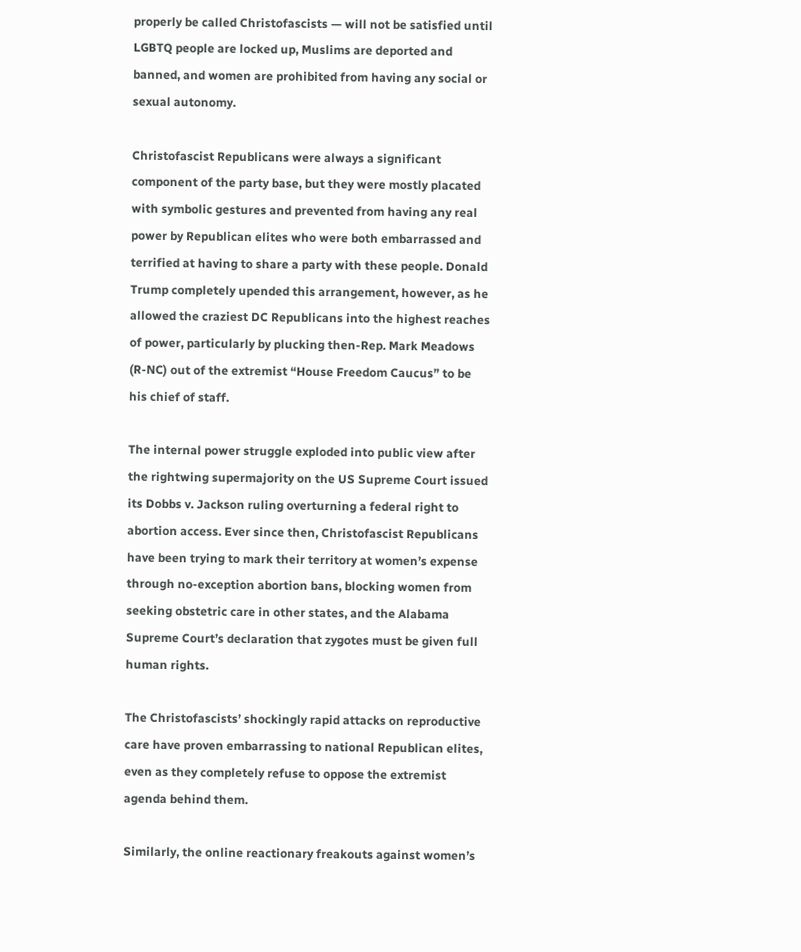properly be called Christofascists — will not be satisfied until LGBTQ people are locked up, Muslims are deported and banned, and women are prohibited from having any social or sexual autonomy.

Christofascist Republicans were always a significant component of the party base, but they were mostly placated with symbolic gestures and prevented from having any real power by Republican elites who were both embarrassed and terrified at having to share a party with these people. Donald Trump completely upended this arrangement, however, as he allowed the craziest DC Republicans into the highest reaches of power, particularly by plucking then-Rep. Mark Meadows (R-NC) out of the extremist “House Freedom Caucus” to be his chief of staff.

The internal power struggle exploded into public view after the rightwing supermajority on the US Supreme Court issued its Dobbs v. Jackson ruling overturning a federal right to abortion access. Ever since then, Christofascist Republicans have been trying to mark their territory at women’s expense through no-exception abortion bans, blocking women from seeking obstetric care in other states, and the Alabama Supreme Court’s declaration that zygotes must be given full human rights.

The Christofascists’ shockingly rapid attacks on reproductive care have proven embarrassing to national Republican elites, even as they completely refuse to oppose the extremist agenda behind them.

Similarly, the online reactionary freakouts against women’s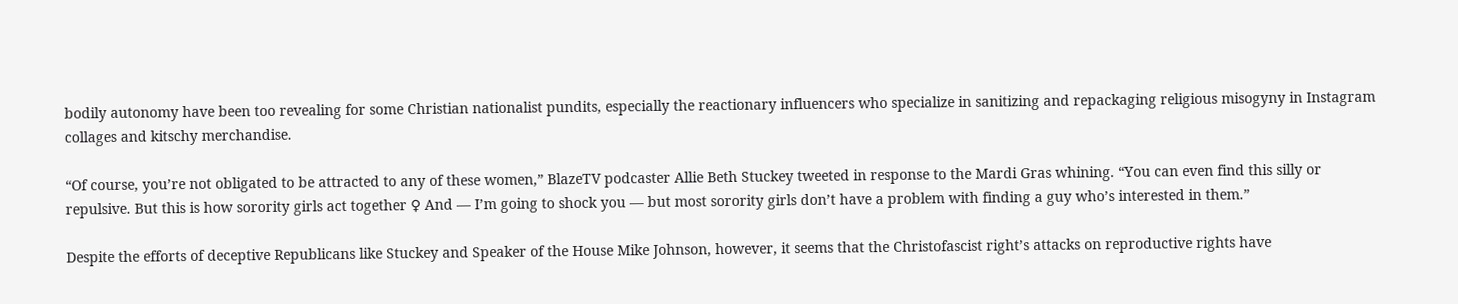bodily autonomy have been too revealing for some Christian nationalist pundits, especially the reactionary influencers who specialize in sanitizing and repackaging religious misogyny in Instagram collages and kitschy merchandise.

“Of course, you’re not obligated to be attracted to any of these women,” BlazeTV podcaster Allie Beth Stuckey tweeted in response to the Mardi Gras whining. “You can even find this silly or repulsive. But this is how sorority girls act together ♀ And — I’m going to shock you — but most sorority girls don’t have a problem with finding a guy who’s interested in them.”

Despite the efforts of deceptive Republicans like Stuckey and Speaker of the House Mike Johnson, however, it seems that the Christofascist right’s attacks on reproductive rights have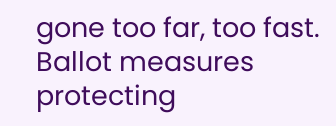gone too far, too fast. Ballot measures protecting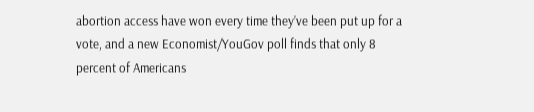abortion access have won every time they’ve been put up for a vote, and a new Economist/YouGov poll finds that only 8 percent of Americans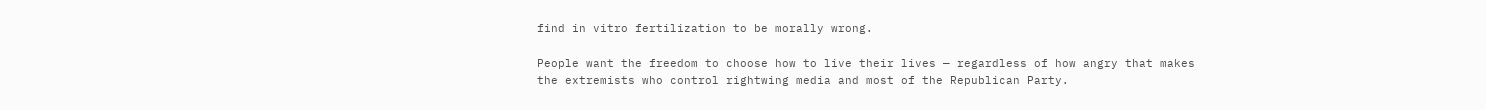find in vitro fertilization to be morally wrong.

People want the freedom to choose how to live their lives — regardless of how angry that makes the extremists who control rightwing media and most of the Republican Party.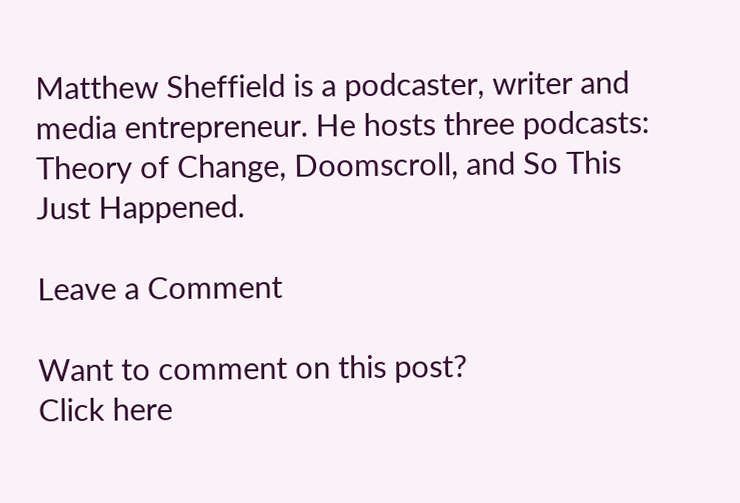Matthew Sheffield is a podcaster, writer and media entrepreneur. He hosts three podcasts: Theory of Change, Doomscroll, and So This Just Happened.

Leave a Comment

Want to comment on this post?
Click here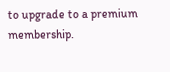to upgrade to a premium membership.